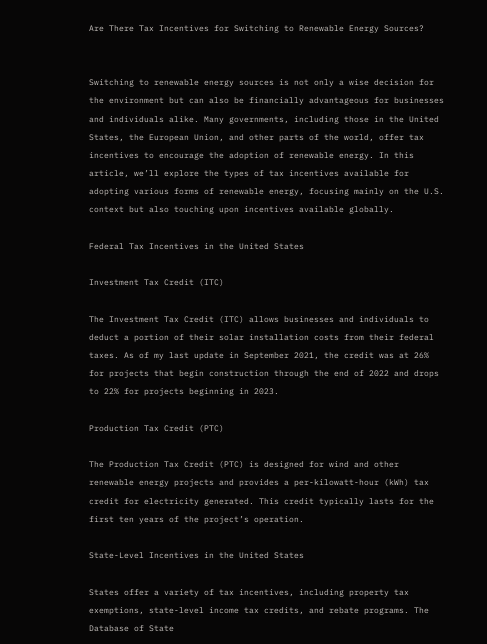Are There Tax Incentives for Switching to Renewable Energy Sources?


Switching to renewable energy sources is not only a wise decision for the environment but can also be financially advantageous for businesses and individuals alike. Many governments, including those in the United States, the European Union, and other parts of the world, offer tax incentives to encourage the adoption of renewable energy. In this article, we’ll explore the types of tax incentives available for adopting various forms of renewable energy, focusing mainly on the U.S. context but also touching upon incentives available globally.

Federal Tax Incentives in the United States

Investment Tax Credit (ITC)

The Investment Tax Credit (ITC) allows businesses and individuals to deduct a portion of their solar installation costs from their federal taxes. As of my last update in September 2021, the credit was at 26% for projects that begin construction through the end of 2022 and drops to 22% for projects beginning in 2023.

Production Tax Credit (PTC)

The Production Tax Credit (PTC) is designed for wind and other renewable energy projects and provides a per-kilowatt-hour (kWh) tax credit for electricity generated. This credit typically lasts for the first ten years of the project’s operation.

State-Level Incentives in the United States

States offer a variety of tax incentives, including property tax exemptions, state-level income tax credits, and rebate programs. The Database of State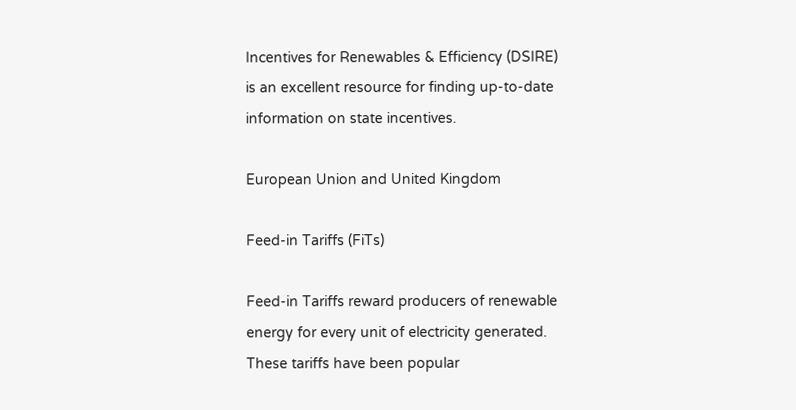Incentives for Renewables & Efficiency (DSIRE) is an excellent resource for finding up-to-date information on state incentives.

European Union and United Kingdom

Feed-in Tariffs (FiTs)

Feed-in Tariffs reward producers of renewable energy for every unit of electricity generated. These tariffs have been popular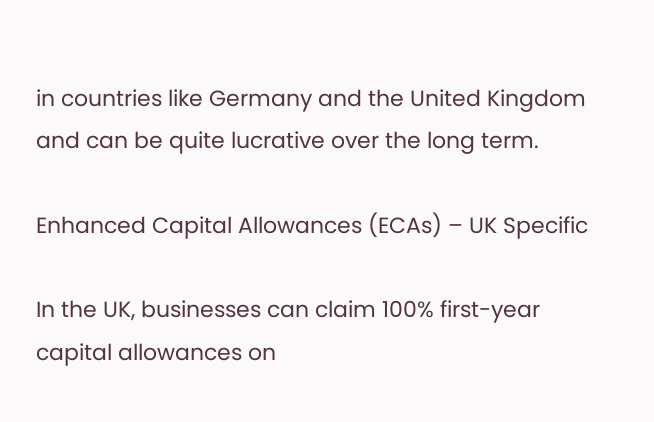in countries like Germany and the United Kingdom and can be quite lucrative over the long term.

Enhanced Capital Allowances (ECAs) – UK Specific

In the UK, businesses can claim 100% first-year capital allowances on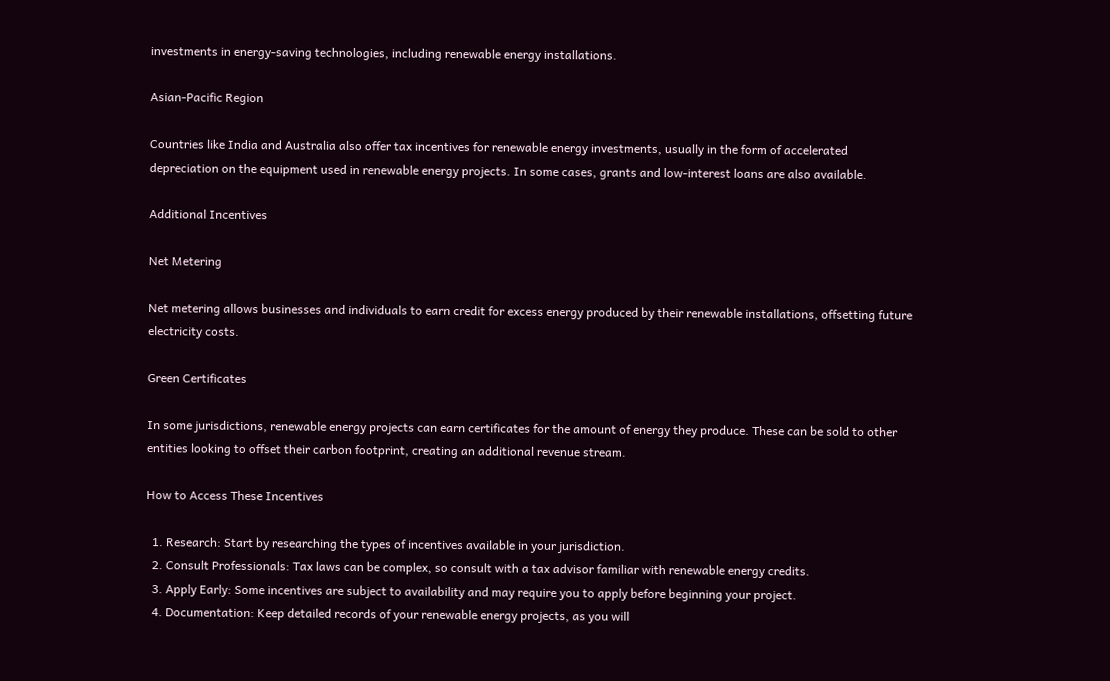investments in energy-saving technologies, including renewable energy installations.

Asian-Pacific Region

Countries like India and Australia also offer tax incentives for renewable energy investments, usually in the form of accelerated depreciation on the equipment used in renewable energy projects. In some cases, grants and low-interest loans are also available.

Additional Incentives

Net Metering

Net metering allows businesses and individuals to earn credit for excess energy produced by their renewable installations, offsetting future electricity costs.

Green Certificates

In some jurisdictions, renewable energy projects can earn certificates for the amount of energy they produce. These can be sold to other entities looking to offset their carbon footprint, creating an additional revenue stream.

How to Access These Incentives

  1. Research: Start by researching the types of incentives available in your jurisdiction.
  2. Consult Professionals: Tax laws can be complex, so consult with a tax advisor familiar with renewable energy credits.
  3. Apply Early: Some incentives are subject to availability and may require you to apply before beginning your project.
  4. Documentation: Keep detailed records of your renewable energy projects, as you will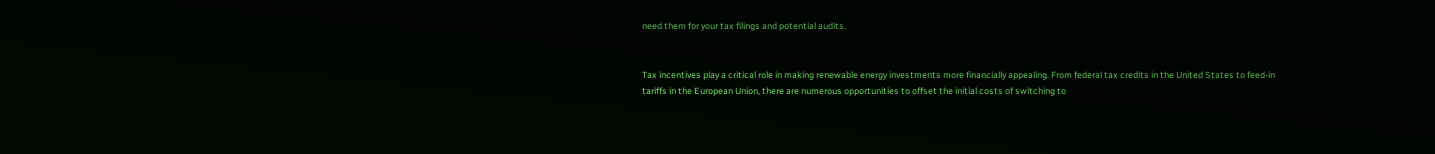need them for your tax filings and potential audits.


Tax incentives play a critical role in making renewable energy investments more financially appealing. From federal tax credits in the United States to feed-in tariffs in the European Union, there are numerous opportunities to offset the initial costs of switching to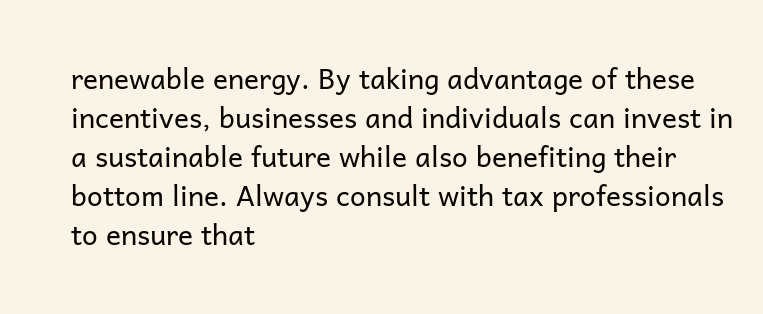renewable energy. By taking advantage of these incentives, businesses and individuals can invest in a sustainable future while also benefiting their bottom line. Always consult with tax professionals to ensure that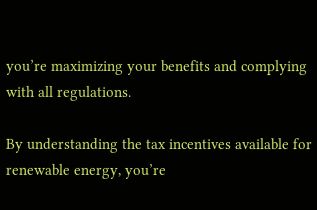you’re maximizing your benefits and complying with all regulations.

By understanding the tax incentives available for renewable energy, you’re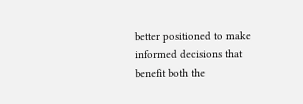better positioned to make informed decisions that benefit both the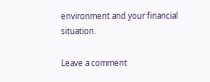environment and your financial situation.

Leave a comment